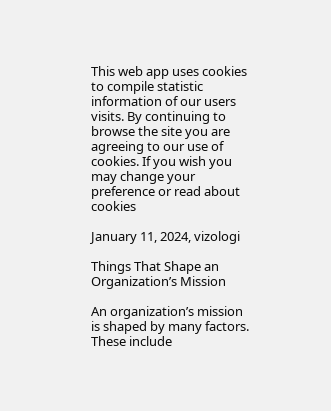This web app uses cookies to compile statistic information of our users visits. By continuing to browse the site you are agreeing to our use of cookies. If you wish you may change your preference or read about cookies

January 11, 2024, vizologi

Things That Shape an Organization’s Mission

An organization’s mission is shaped by many factors. These include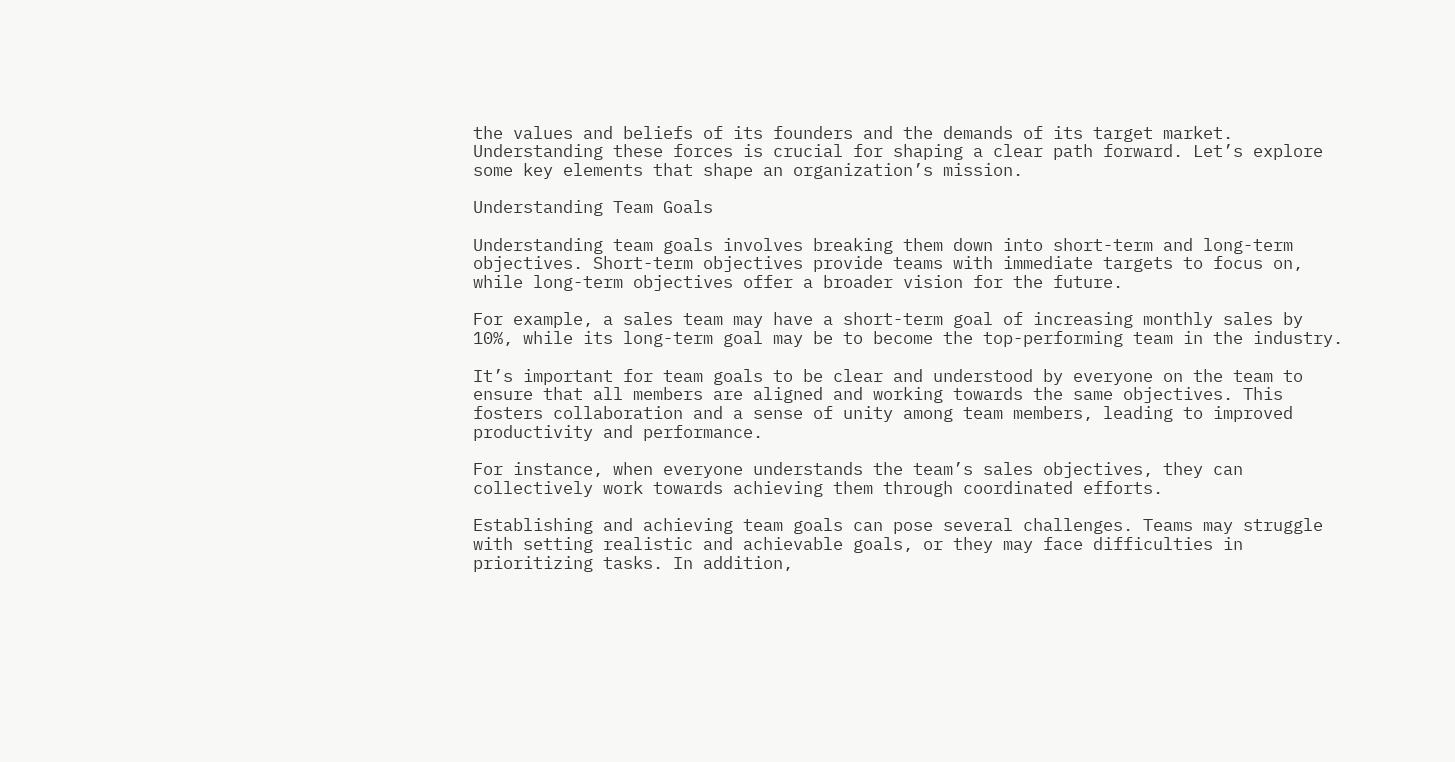the values and beliefs of its founders and the demands of its target market. Understanding these forces is crucial for shaping a clear path forward. Let’s explore some key elements that shape an organization’s mission.

Understanding Team Goals

Understanding team goals involves breaking them down into short-term and long-term objectives. Short-term objectives provide teams with immediate targets to focus on, while long-term objectives offer a broader vision for the future.

For example, a sales team may have a short-term goal of increasing monthly sales by 10%, while its long-term goal may be to become the top-performing team in the industry.

It’s important for team goals to be clear and understood by everyone on the team to ensure that all members are aligned and working towards the same objectives. This fosters collaboration and a sense of unity among team members, leading to improved productivity and performance.

For instance, when everyone understands the team’s sales objectives, they can collectively work towards achieving them through coordinated efforts.

Establishing and achieving team goals can pose several challenges. Teams may struggle with setting realistic and achievable goals, or they may face difficulties in prioritizing tasks. In addition,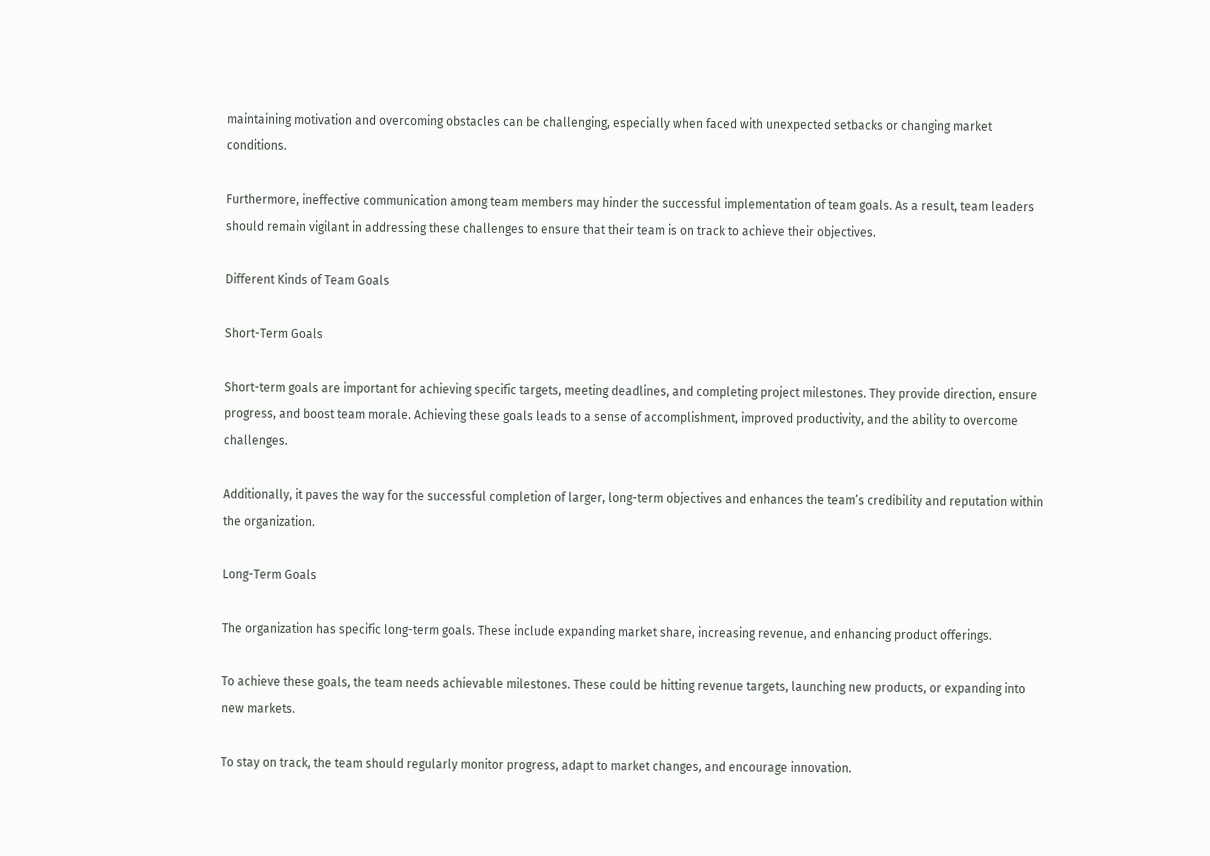maintaining motivation and overcoming obstacles can be challenging, especially when faced with unexpected setbacks or changing market conditions.

Furthermore, ineffective communication among team members may hinder the successful implementation of team goals. As a result, team leaders should remain vigilant in addressing these challenges to ensure that their team is on track to achieve their objectives.

Different Kinds of Team Goals

Short-Term Goals

Short-term goals are important for achieving specific targets, meeting deadlines, and completing project milestones. They provide direction, ensure progress, and boost team morale. Achieving these goals leads to a sense of accomplishment, improved productivity, and the ability to overcome challenges.

Additionally, it paves the way for the successful completion of larger, long-term objectives and enhances the team’s credibility and reputation within the organization.

Long-Term Goals

The organization has specific long-term goals. These include expanding market share, increasing revenue, and enhancing product offerings.

To achieve these goals, the team needs achievable milestones. These could be hitting revenue targets, launching new products, or expanding into new markets.

To stay on track, the team should regularly monitor progress, adapt to market changes, and encourage innovation.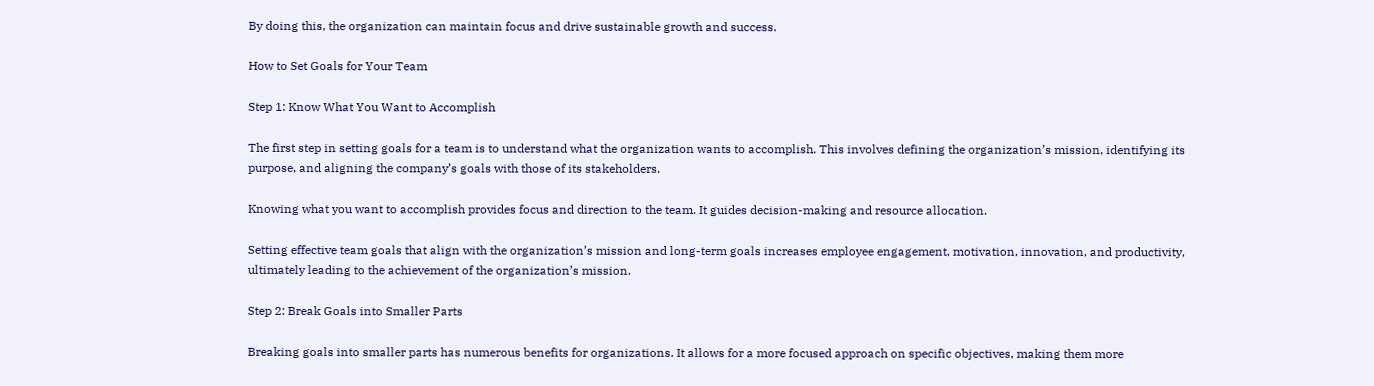By doing this, the organization can maintain focus and drive sustainable growth and success.

How to Set Goals for Your Team

Step 1: Know What You Want to Accomplish

The first step in setting goals for a team is to understand what the organization wants to accomplish. This involves defining the organization’s mission, identifying its purpose, and aligning the company’s goals with those of its stakeholders.

Knowing what you want to accomplish provides focus and direction to the team. It guides decision-making and resource allocation.

Setting effective team goals that align with the organization’s mission and long-term goals increases employee engagement, motivation, innovation, and productivity, ultimately leading to the achievement of the organization’s mission.

Step 2: Break Goals into Smaller Parts

Breaking goals into smaller parts has numerous benefits for organizations. It allows for a more focused approach on specific objectives, making them more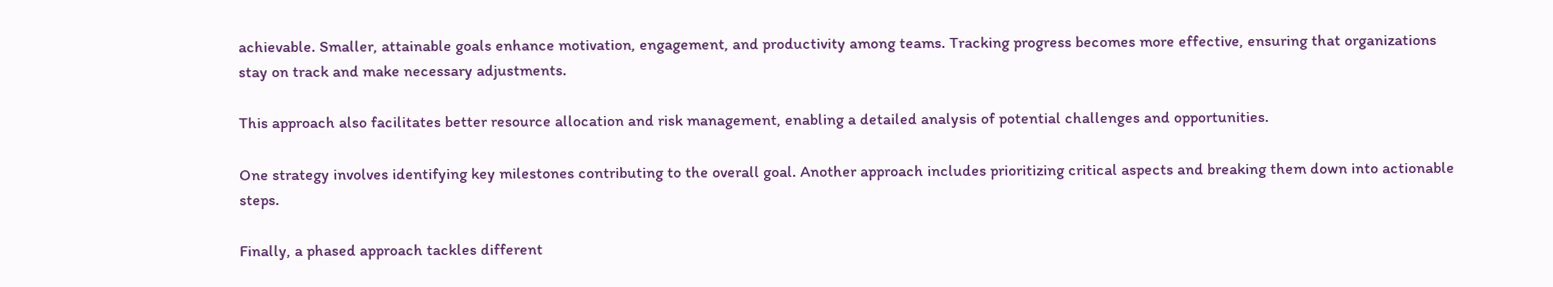achievable. Smaller, attainable goals enhance motivation, engagement, and productivity among teams. Tracking progress becomes more effective, ensuring that organizations stay on track and make necessary adjustments.

This approach also facilitates better resource allocation and risk management, enabling a detailed analysis of potential challenges and opportunities.

One strategy involves identifying key milestones contributing to the overall goal. Another approach includes prioritizing critical aspects and breaking them down into actionable steps.

Finally, a phased approach tackles different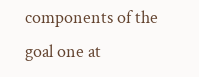components of the goal one at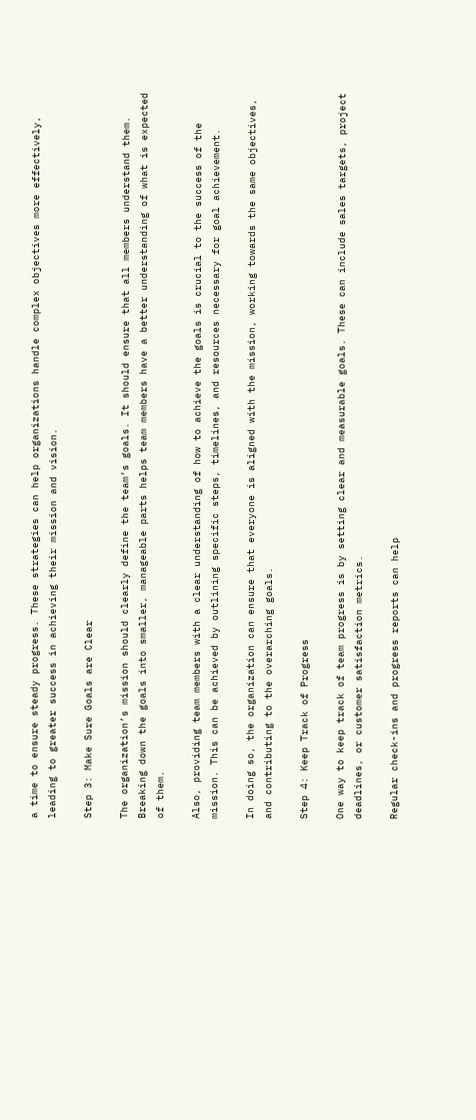a time to ensure steady progress. These strategies can help organizations handle complex objectives more effectively, leading to greater success in achieving their mission and vision.

Step 3: Make Sure Goals are Clear

The organization’s mission should clearly define the team’s goals. It should ensure that all members understand them. Breaking down the goals into smaller, manageable parts helps team members have a better understanding of what is expected of them.

Also, providing team members with a clear understanding of how to achieve the goals is crucial to the success of the mission. This can be achieved by outlining specific steps, timelines, and resources necessary for goal achievement.

In doing so, the organization can ensure that everyone is aligned with the mission, working towards the same objectives, and contributing to the overarching goals.

Step 4: Keep Track of Progress

One way to keep track of team progress is by setting clear and measurable goals. These can include sales targets, project deadlines, or customer satisfaction metrics.

Regular check-ins and progress reports can help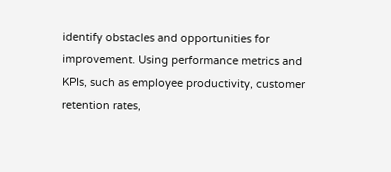identify obstacles and opportunities for improvement. Using performance metrics and KPIs, such as employee productivity, customer retention rates,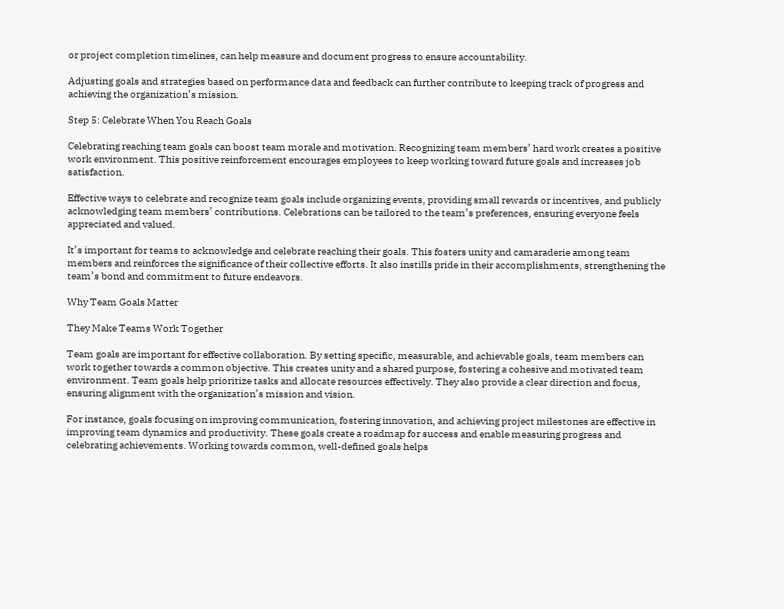or project completion timelines, can help measure and document progress to ensure accountability.

Adjusting goals and strategies based on performance data and feedback can further contribute to keeping track of progress and achieving the organization’s mission.

Step 5: Celebrate When You Reach Goals

Celebrating reaching team goals can boost team morale and motivation. Recognizing team members’ hard work creates a positive work environment. This positive reinforcement encourages employees to keep working toward future goals and increases job satisfaction.

Effective ways to celebrate and recognize team goals include organizing events, providing small rewards or incentives, and publicly acknowledging team members’ contributions. Celebrations can be tailored to the team’s preferences, ensuring everyone feels appreciated and valued.

It’s important for teams to acknowledge and celebrate reaching their goals. This fosters unity and camaraderie among team members and reinforces the significance of their collective efforts. It also instills pride in their accomplishments, strengthening the team’s bond and commitment to future endeavors.

Why Team Goals Matter

They Make Teams Work Together

Team goals are important for effective collaboration. By setting specific, measurable, and achievable goals, team members can work together towards a common objective. This creates unity and a shared purpose, fostering a cohesive and motivated team environment. Team goals help prioritize tasks and allocate resources effectively. They also provide a clear direction and focus, ensuring alignment with the organization’s mission and vision.

For instance, goals focusing on improving communication, fostering innovation, and achieving project milestones are effective in improving team dynamics and productivity. These goals create a roadmap for success and enable measuring progress and celebrating achievements. Working towards common, well-defined goals helps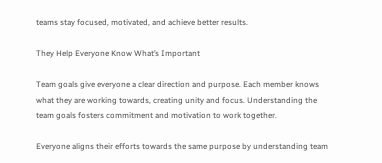teams stay focused, motivated, and achieve better results.

They Help Everyone Know What’s Important

Team goals give everyone a clear direction and purpose. Each member knows what they are working towards, creating unity and focus. Understanding the team goals fosters commitment and motivation to work together.

Everyone aligns their efforts towards the same purpose by understanding team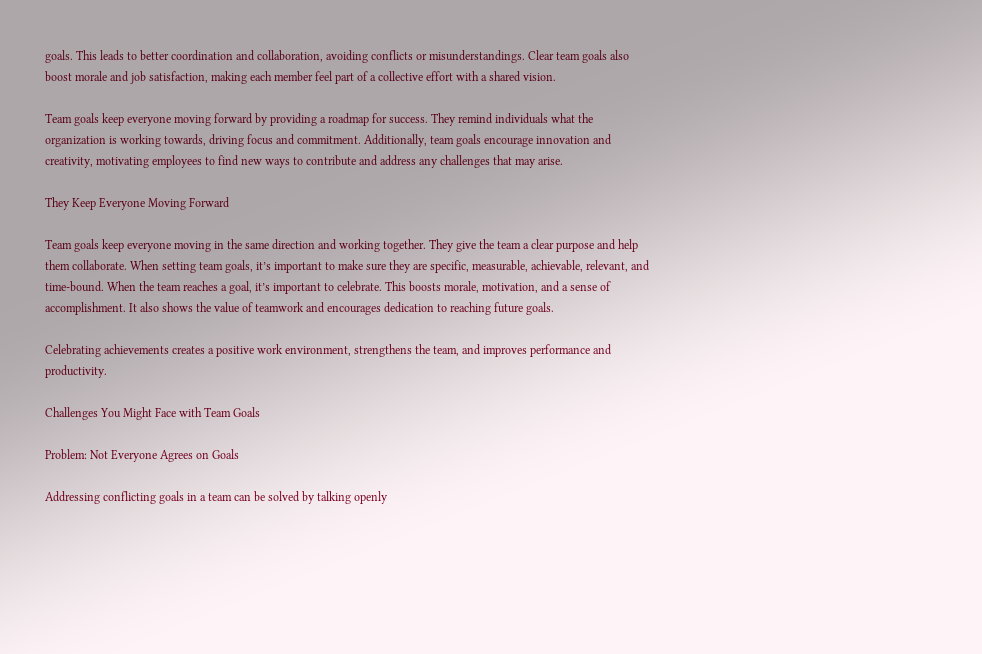goals. This leads to better coordination and collaboration, avoiding conflicts or misunderstandings. Clear team goals also boost morale and job satisfaction, making each member feel part of a collective effort with a shared vision.

Team goals keep everyone moving forward by providing a roadmap for success. They remind individuals what the organization is working towards, driving focus and commitment. Additionally, team goals encourage innovation and creativity, motivating employees to find new ways to contribute and address any challenges that may arise.

They Keep Everyone Moving Forward

Team goals keep everyone moving in the same direction and working together. They give the team a clear purpose and help them collaborate. When setting team goals, it’s important to make sure they are specific, measurable, achievable, relevant, and time-bound. When the team reaches a goal, it’s important to celebrate. This boosts morale, motivation, and a sense of accomplishment. It also shows the value of teamwork and encourages dedication to reaching future goals.

Celebrating achievements creates a positive work environment, strengthens the team, and improves performance and productivity.

Challenges You Might Face with Team Goals

Problem: Not Everyone Agrees on Goals

Addressing conflicting goals in a team can be solved by talking openly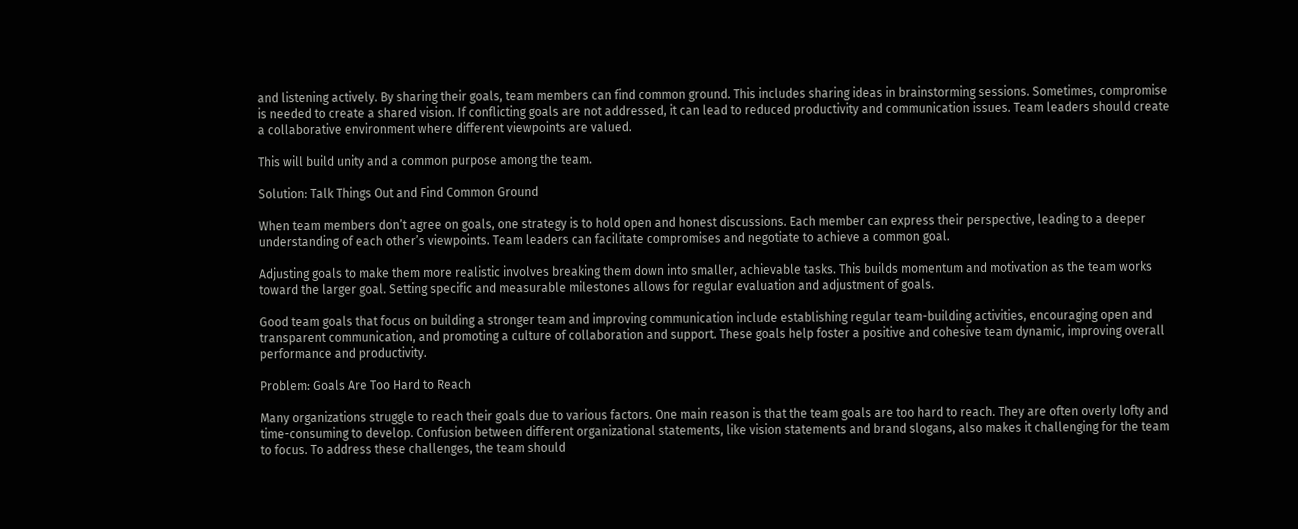and listening actively. By sharing their goals, team members can find common ground. This includes sharing ideas in brainstorming sessions. Sometimes, compromise is needed to create a shared vision. If conflicting goals are not addressed, it can lead to reduced productivity and communication issues. Team leaders should create a collaborative environment where different viewpoints are valued.

This will build unity and a common purpose among the team.

Solution: Talk Things Out and Find Common Ground

When team members don’t agree on goals, one strategy is to hold open and honest discussions. Each member can express their perspective, leading to a deeper understanding of each other’s viewpoints. Team leaders can facilitate compromises and negotiate to achieve a common goal.

Adjusting goals to make them more realistic involves breaking them down into smaller, achievable tasks. This builds momentum and motivation as the team works toward the larger goal. Setting specific and measurable milestones allows for regular evaluation and adjustment of goals.

Good team goals that focus on building a stronger team and improving communication include establishing regular team-building activities, encouraging open and transparent communication, and promoting a culture of collaboration and support. These goals help foster a positive and cohesive team dynamic, improving overall performance and productivity.

Problem: Goals Are Too Hard to Reach

Many organizations struggle to reach their goals due to various factors. One main reason is that the team goals are too hard to reach. They are often overly lofty and time-consuming to develop. Confusion between different organizational statements, like vision statements and brand slogans, also makes it challenging for the team to focus. To address these challenges, the team should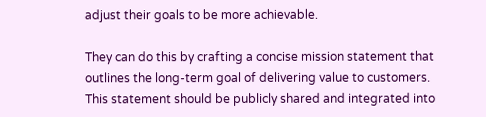adjust their goals to be more achievable.

They can do this by crafting a concise mission statement that outlines the long-term goal of delivering value to customers. This statement should be publicly shared and integrated into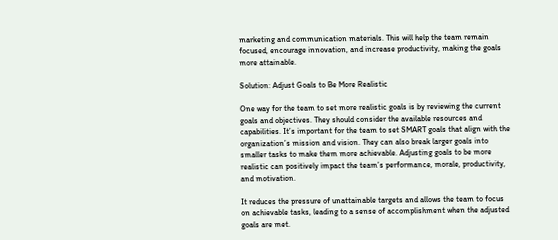marketing and communication materials. This will help the team remain focused, encourage innovation, and increase productivity, making the goals more attainable.

Solution: Adjust Goals to Be More Realistic

One way for the team to set more realistic goals is by reviewing the current goals and objectives. They should consider the available resources and capabilities. It’s important for the team to set SMART goals that align with the organization’s mission and vision. They can also break larger goals into smaller tasks to make them more achievable. Adjusting goals to be more realistic can positively impact the team’s performance, morale, productivity, and motivation.

It reduces the pressure of unattainable targets and allows the team to focus on achievable tasks, leading to a sense of accomplishment when the adjusted goals are met.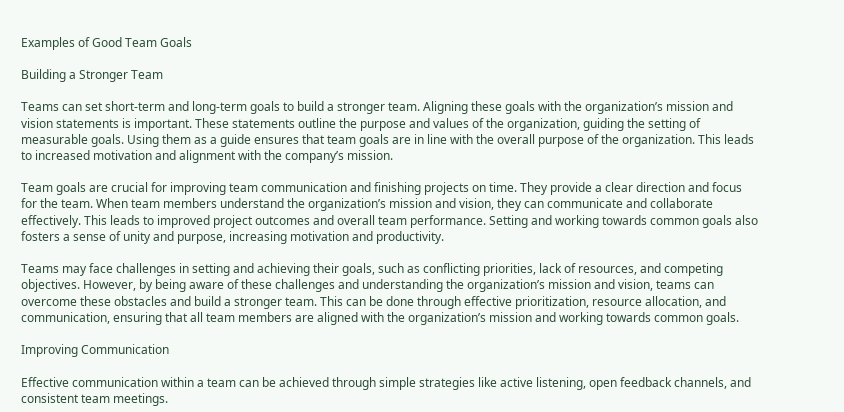Examples of Good Team Goals

Building a Stronger Team

Teams can set short-term and long-term goals to build a stronger team. Aligning these goals with the organization’s mission and vision statements is important. These statements outline the purpose and values of the organization, guiding the setting of measurable goals. Using them as a guide ensures that team goals are in line with the overall purpose of the organization. This leads to increased motivation and alignment with the company’s mission.

Team goals are crucial for improving team communication and finishing projects on time. They provide a clear direction and focus for the team. When team members understand the organization’s mission and vision, they can communicate and collaborate effectively. This leads to improved project outcomes and overall team performance. Setting and working towards common goals also fosters a sense of unity and purpose, increasing motivation and productivity.

Teams may face challenges in setting and achieving their goals, such as conflicting priorities, lack of resources, and competing objectives. However, by being aware of these challenges and understanding the organization’s mission and vision, teams can overcome these obstacles and build a stronger team. This can be done through effective prioritization, resource allocation, and communication, ensuring that all team members are aligned with the organization’s mission and working towards common goals.

Improving Communication

Effective communication within a team can be achieved through simple strategies like active listening, open feedback channels, and consistent team meetings.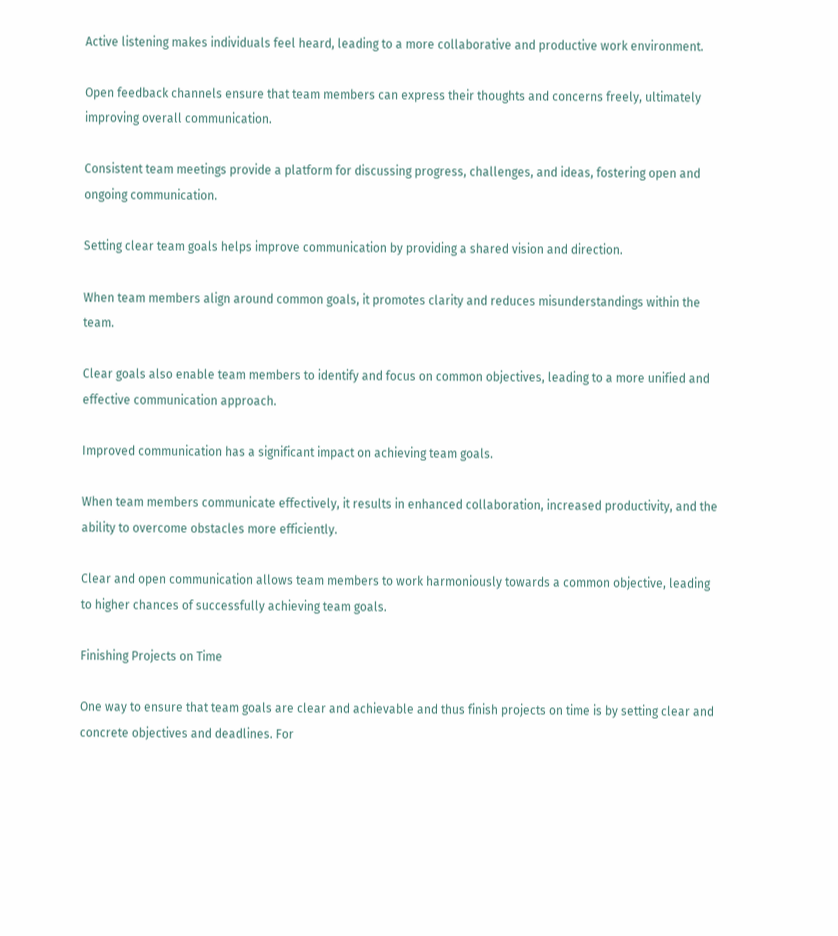Active listening makes individuals feel heard, leading to a more collaborative and productive work environment.

Open feedback channels ensure that team members can express their thoughts and concerns freely, ultimately improving overall communication.

Consistent team meetings provide a platform for discussing progress, challenges, and ideas, fostering open and ongoing communication.

Setting clear team goals helps improve communication by providing a shared vision and direction.

When team members align around common goals, it promotes clarity and reduces misunderstandings within the team.

Clear goals also enable team members to identify and focus on common objectives, leading to a more unified and effective communication approach.

Improved communication has a significant impact on achieving team goals.

When team members communicate effectively, it results in enhanced collaboration, increased productivity, and the ability to overcome obstacles more efficiently.

Clear and open communication allows team members to work harmoniously towards a common objective, leading to higher chances of successfully achieving team goals.

Finishing Projects on Time

One way to ensure that team goals are clear and achievable and thus finish projects on time is by setting clear and concrete objectives and deadlines. For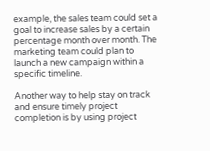example, the sales team could set a goal to increase sales by a certain percentage month over month. The marketing team could plan to launch a new campaign within a specific timeline.

Another way to help stay on track and ensure timely project completion is by using project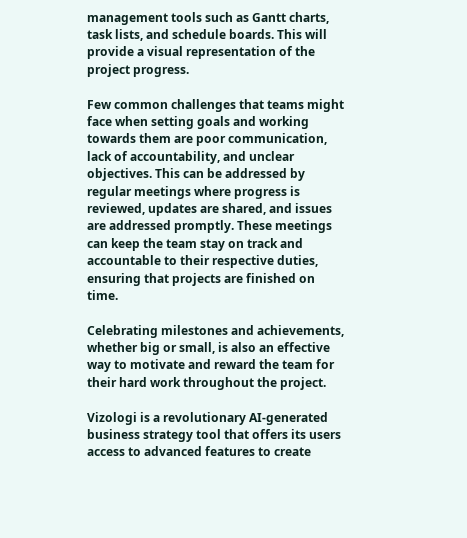management tools such as Gantt charts, task lists, and schedule boards. This will provide a visual representation of the project progress.

Few common challenges that teams might face when setting goals and working towards them are poor communication, lack of accountability, and unclear objectives. This can be addressed by regular meetings where progress is reviewed, updates are shared, and issues are addressed promptly. These meetings can keep the team stay on track and accountable to their respective duties, ensuring that projects are finished on time.

Celebrating milestones and achievements, whether big or small, is also an effective way to motivate and reward the team for their hard work throughout the project.

Vizologi is a revolutionary AI-generated business strategy tool that offers its users access to advanced features to create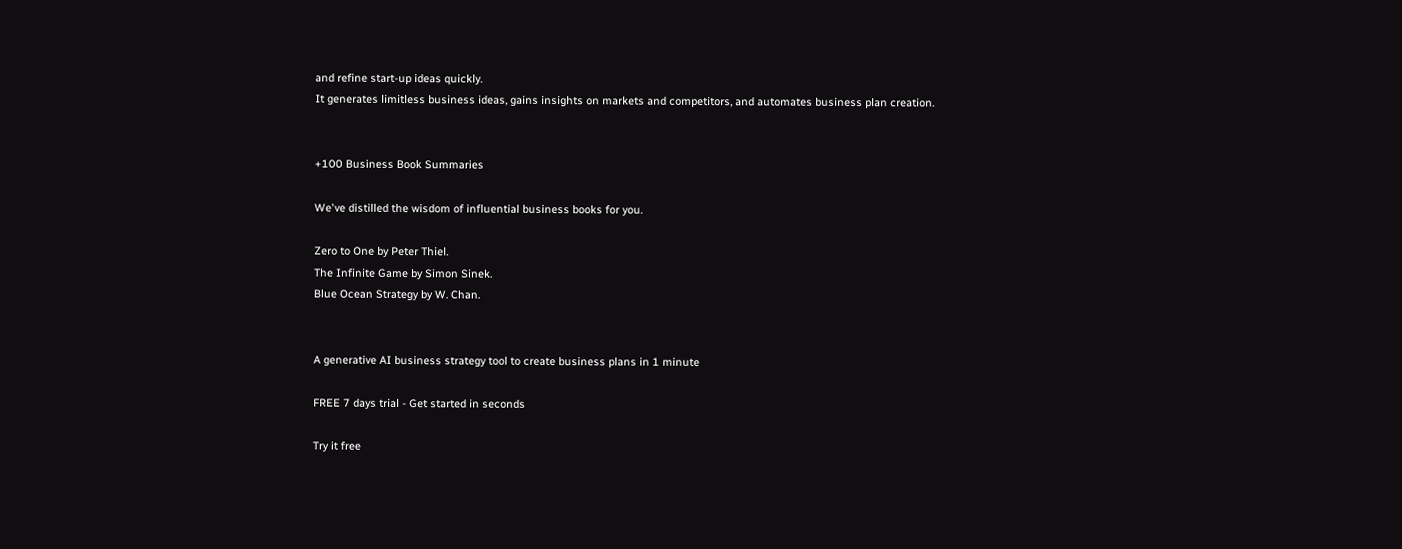and refine start-up ideas quickly.
It generates limitless business ideas, gains insights on markets and competitors, and automates business plan creation.


+100 Business Book Summaries

We've distilled the wisdom of influential business books for you.

Zero to One by Peter Thiel.
The Infinite Game by Simon Sinek.
Blue Ocean Strategy by W. Chan.


A generative AI business strategy tool to create business plans in 1 minute

FREE 7 days trial ‐ Get started in seconds

Try it free